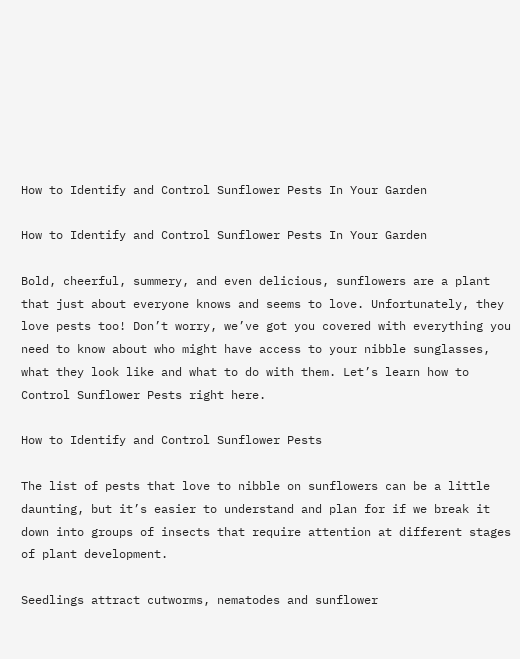How to Identify and Control Sunflower Pests In Your Garden

How to Identify and Control Sunflower Pests In Your Garden

Bold, cheerful, summery, and even delicious, sunflowers are a plant that just about everyone knows and seems to love. Unfortunately, they love pests too! Don’t worry, we’ve got you covered with everything you need to know about who might have access to your nibble sunglasses, what they look like and what to do with them. Let’s learn how to Control Sunflower Pests right here.

How to Identify and Control Sunflower Pests

The list of pests that love to nibble on sunflowers can be a little daunting, but it’s easier to understand and plan for if we break it down into groups of insects that require attention at different stages of plant development.

Seedlings attract cutworms, nematodes and sunflower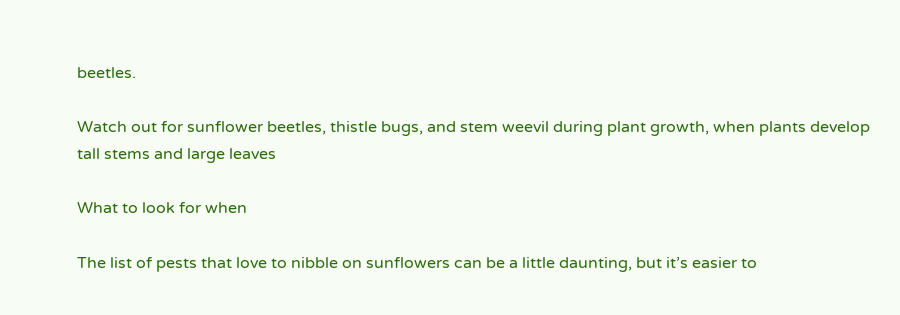beetles.

Watch out for sunflower beetles, thistle bugs, and stem weevil during plant growth, when plants develop tall stems and large leaves

What to look for when

The list of pests that love to nibble on sunflowers can be a little daunting, but it’s easier to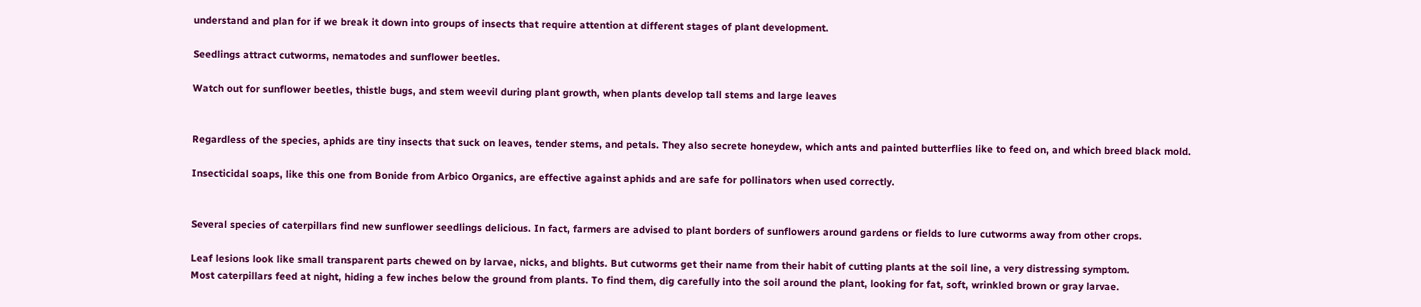understand and plan for if we break it down into groups of insects that require attention at different stages of plant development.

Seedlings attract cutworms, nematodes and sunflower beetles.

Watch out for sunflower beetles, thistle bugs, and stem weevil during plant growth, when plants develop tall stems and large leaves


Regardless of the species, aphids are tiny insects that suck on leaves, tender stems, and petals. They also secrete honeydew, which ants and painted butterflies like to feed on, and which breed black mold.

Insecticidal soaps, like this one from Bonide from Arbico Organics, are effective against aphids and are safe for pollinators when used correctly.


Several species of caterpillars find new sunflower seedlings delicious. In fact, farmers are advised to plant borders of sunflowers around gardens or fields to lure cutworms away from other crops.

Leaf lesions look like small transparent parts chewed on by larvae, nicks, and blights. But cutworms get their name from their habit of cutting plants at the soil line, a very distressing symptom.
Most caterpillars feed at night, hiding a few inches below the ground from plants. To find them, dig carefully into the soil around the plant, looking for fat, soft, wrinkled brown or gray larvae.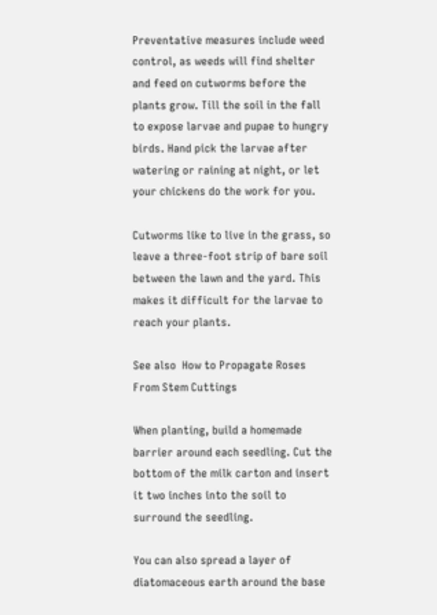Preventative measures include weed control, as weeds will find shelter and feed on cutworms before the plants grow. Till the soil in the fall to expose larvae and pupae to hungry birds. Hand pick the larvae after watering or raining at night, or let your chickens do the work for you.

Cutworms like to live in the grass, so leave a three-foot strip of bare soil between the lawn and the yard. This makes it difficult for the larvae to reach your plants.

See also  How to Propagate Roses From Stem Cuttings

When planting, build a homemade barrier around each seedling. Cut the bottom of the milk carton and insert it two inches into the soil to surround the seedling.

You can also spread a layer of diatomaceous earth around the base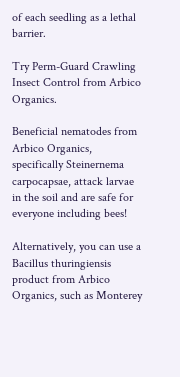of each seedling as a lethal barrier.

Try Perm-Guard Crawling Insect Control from Arbico Organics.

Beneficial nematodes from Arbico Organics, specifically Steinernema carpocapsae, attack larvae in the soil and are safe for everyone including bees!

Alternatively, you can use a Bacillus thuringiensis product from Arbico Organics, such as Monterey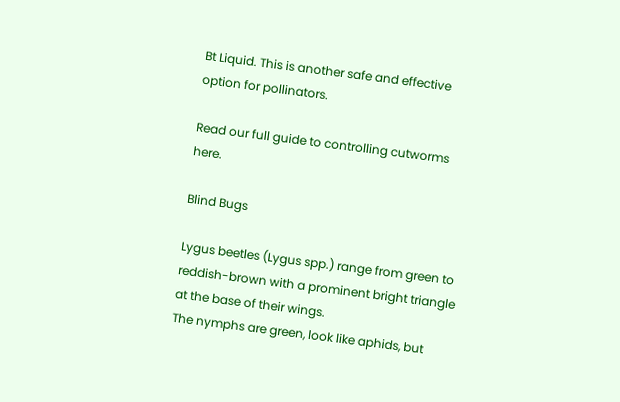Bt Liquid. This is another safe and effective option for pollinators.

Read our full guide to controlling cutworms here.

Blind Bugs

Lygus beetles (Lygus spp.) range from green to reddish-brown with a prominent bright triangle at the base of their wings.
The nymphs are green, look like aphids, but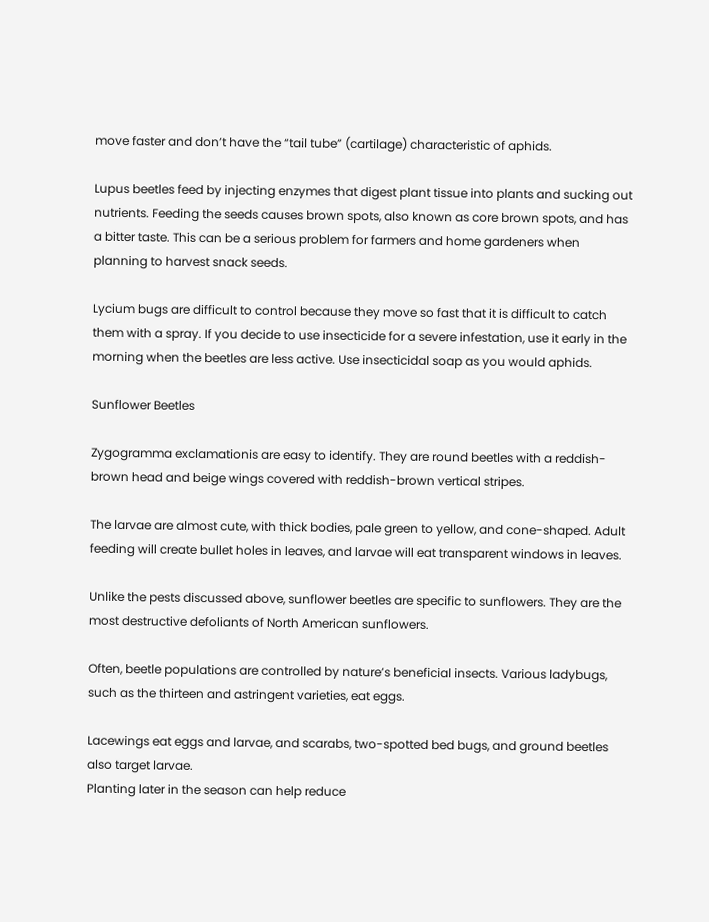move faster and don’t have the “tail tube” (cartilage) characteristic of aphids.

Lupus beetles feed by injecting enzymes that digest plant tissue into plants and sucking out nutrients. Feeding the seeds causes brown spots, also known as core brown spots, and has a bitter taste. This can be a serious problem for farmers and home gardeners when planning to harvest snack seeds.

Lycium bugs are difficult to control because they move so fast that it is difficult to catch them with a spray. If you decide to use insecticide for a severe infestation, use it early in the morning when the beetles are less active. Use insecticidal soap as you would aphids.

Sunflower Beetles

Zygogramma exclamationis are easy to identify. They are round beetles with a reddish-brown head and beige wings covered with reddish-brown vertical stripes.

The larvae are almost cute, with thick bodies, pale green to yellow, and cone-shaped. Adult feeding will create bullet holes in leaves, and larvae will eat transparent windows in leaves.

Unlike the pests discussed above, sunflower beetles are specific to sunflowers. They are the most destructive defoliants of North American sunflowers.

Often, beetle populations are controlled by nature’s beneficial insects. Various ladybugs, such as the thirteen and astringent varieties, eat eggs.

Lacewings eat eggs and larvae, and scarabs, two-spotted bed bugs, and ground beetles also target larvae.
Planting later in the season can help reduce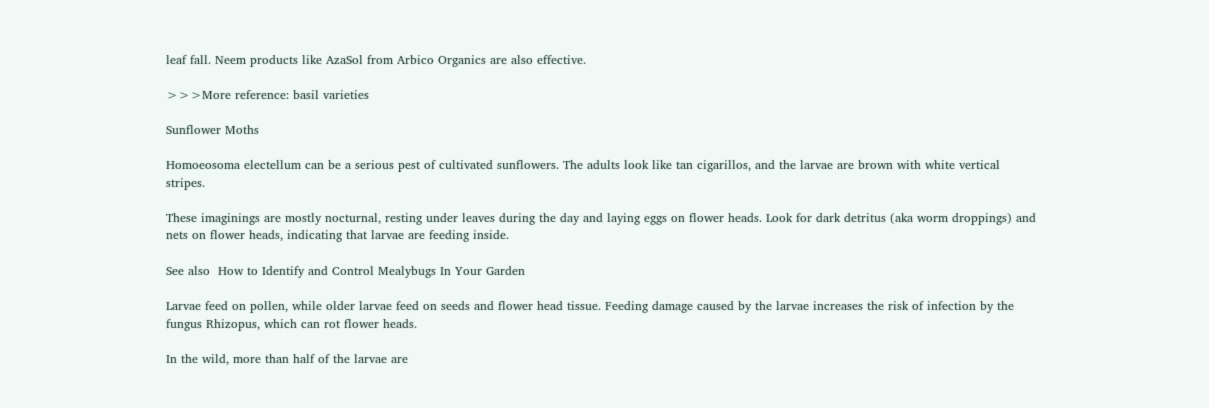leaf fall. Neem products like AzaSol from Arbico Organics are also effective.

>>>More reference: basil varieties

Sunflower Moths

Homoeosoma electellum can be a serious pest of cultivated sunflowers. The adults look like tan cigarillos, and the larvae are brown with white vertical stripes.

These imaginings are mostly nocturnal, resting under leaves during the day and laying eggs on flower heads. Look for dark detritus (aka worm droppings) and nets on flower heads, indicating that larvae are feeding inside.

See also  How to Identify and Control Mealybugs In Your Garden

Larvae feed on pollen, while older larvae feed on seeds and flower head tissue. Feeding damage caused by the larvae increases the risk of infection by the fungus Rhizopus, which can rot flower heads.

In the wild, more than half of the larvae are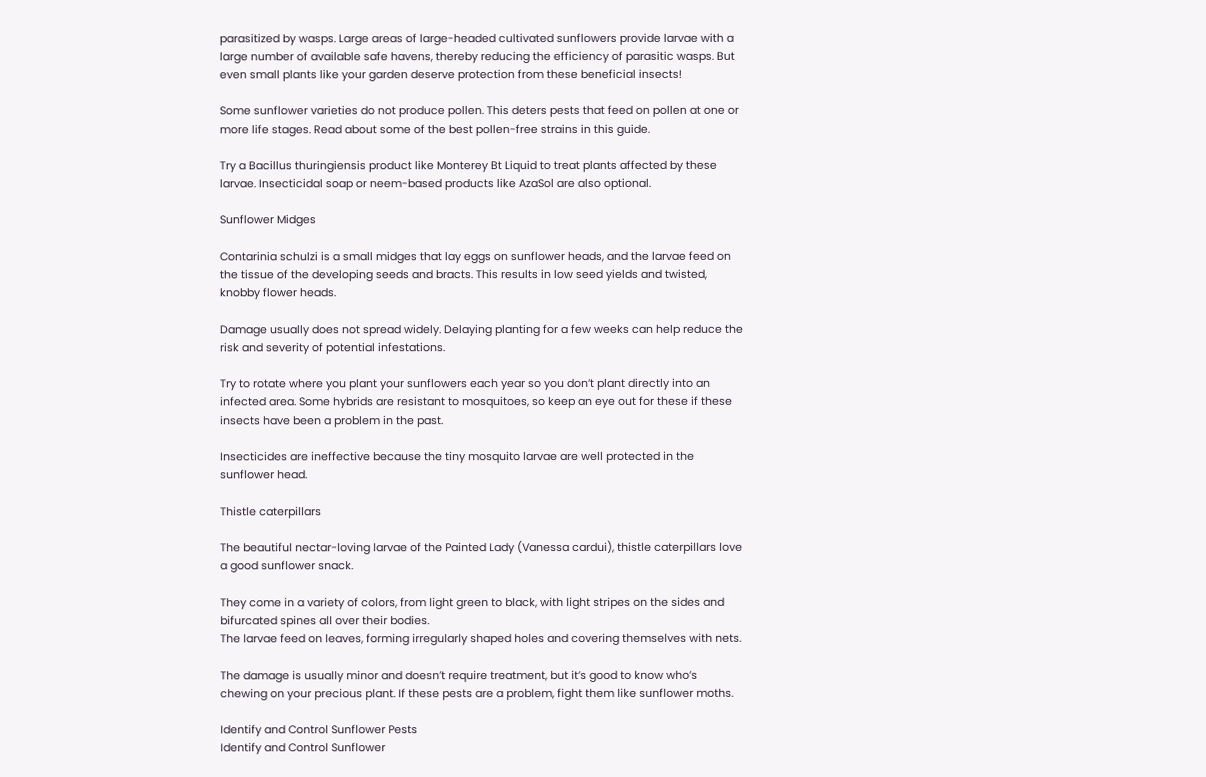parasitized by wasps. Large areas of large-headed cultivated sunflowers provide larvae with a large number of available safe havens, thereby reducing the efficiency of parasitic wasps. But even small plants like your garden deserve protection from these beneficial insects!

Some sunflower varieties do not produce pollen. This deters pests that feed on pollen at one or more life stages. Read about some of the best pollen-free strains in this guide.

Try a Bacillus thuringiensis product like Monterey Bt Liquid to treat plants affected by these larvae. Insecticidal soap or neem-based products like AzaSol are also optional.

Sunflower Midges

Contarinia schulzi is a small midges that lay eggs on sunflower heads, and the larvae feed on the tissue of the developing seeds and bracts. This results in low seed yields and twisted, knobby flower heads.

Damage usually does not spread widely. Delaying planting for a few weeks can help reduce the risk and severity of potential infestations.

Try to rotate where you plant your sunflowers each year so you don’t plant directly into an infected area. Some hybrids are resistant to mosquitoes, so keep an eye out for these if these insects have been a problem in the past.

Insecticides are ineffective because the tiny mosquito larvae are well protected in the sunflower head.

Thistle caterpillars

The beautiful nectar-loving larvae of the Painted Lady (Vanessa cardui), thistle caterpillars love a good sunflower snack.

They come in a variety of colors, from light green to black, with light stripes on the sides and bifurcated spines all over their bodies.
The larvae feed on leaves, forming irregularly shaped holes and covering themselves with nets.

The damage is usually minor and doesn’t require treatment, but it’s good to know who’s chewing on your precious plant. If these pests are a problem, fight them like sunflower moths.

Identify and Control Sunflower Pests
Identify and Control Sunflower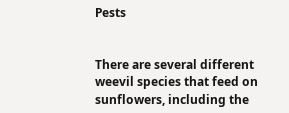Pests


There are several different weevil species that feed on sunflowers, including the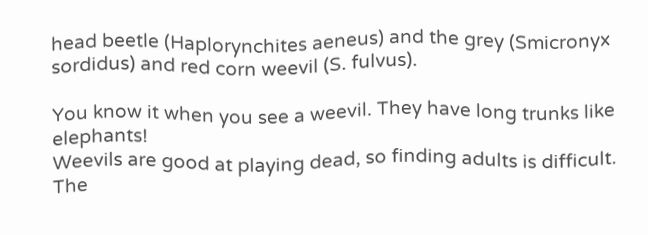head beetle (Haplorynchites aeneus) and the grey (Smicronyx sordidus) and red corn weevil (S. fulvus).

You know it when you see a weevil. They have long trunks like elephants!
Weevils are good at playing dead, so finding adults is difficult. The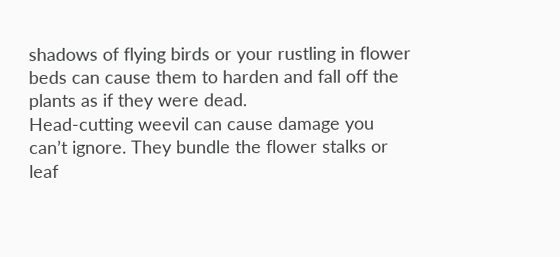shadows of flying birds or your rustling in flower beds can cause them to harden and fall off the plants as if they were dead.
Head-cutting weevil can cause damage you can’t ignore. They bundle the flower stalks or leaf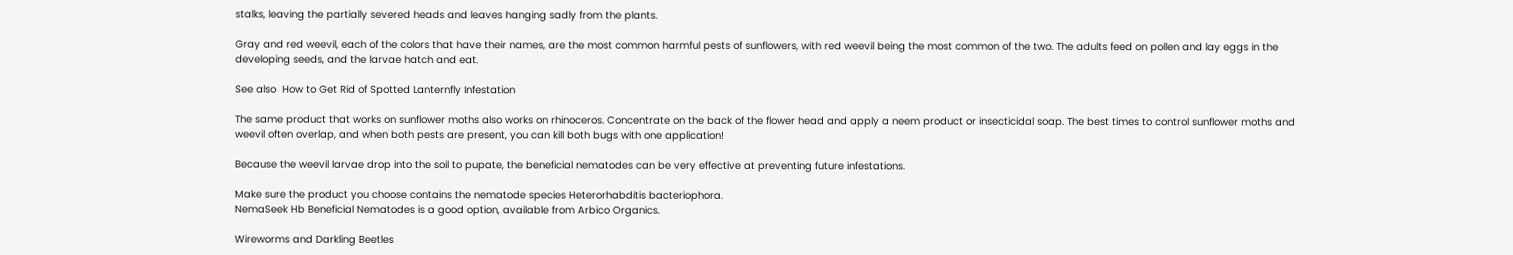stalks, leaving the partially severed heads and leaves hanging sadly from the plants.

Gray and red weevil, each of the colors that have their names, are the most common harmful pests of sunflowers, with red weevil being the most common of the two. The adults feed on pollen and lay eggs in the developing seeds, and the larvae hatch and eat.

See also  How to Get Rid of Spotted Lanternfly Infestation

The same product that works on sunflower moths also works on rhinoceros. Concentrate on the back of the flower head and apply a neem product or insecticidal soap. The best times to control sunflower moths and weevil often overlap, and when both pests are present, you can kill both bugs with one application!

Because the weevil larvae drop into the soil to pupate, the beneficial nematodes can be very effective at preventing future infestations.

Make sure the product you choose contains the nematode species Heterorhabditis bacteriophora.
NemaSeek Hb Beneficial Nematodes is a good option, available from Arbico Organics.

Wireworms and Darkling Beetles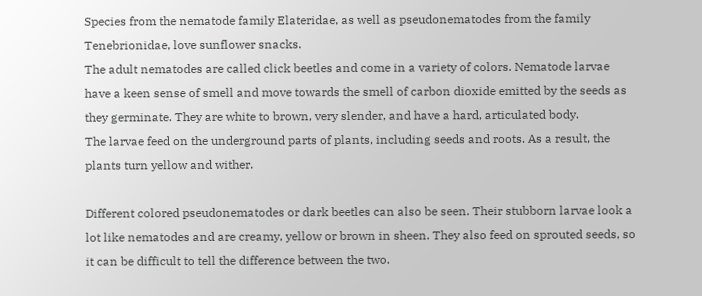Species from the nematode family Elateridae, as well as pseudonematodes from the family Tenebrionidae, love sunflower snacks.
The adult nematodes are called click beetles and come in a variety of colors. Nematode larvae have a keen sense of smell and move towards the smell of carbon dioxide emitted by the seeds as they germinate. They are white to brown, very slender, and have a hard, articulated body.
The larvae feed on the underground parts of plants, including seeds and roots. As a result, the plants turn yellow and wither.

Different colored pseudonematodes or dark beetles can also be seen. Their stubborn larvae look a lot like nematodes and are creamy, yellow or brown in sheen. They also feed on sprouted seeds, so it can be difficult to tell the difference between the two.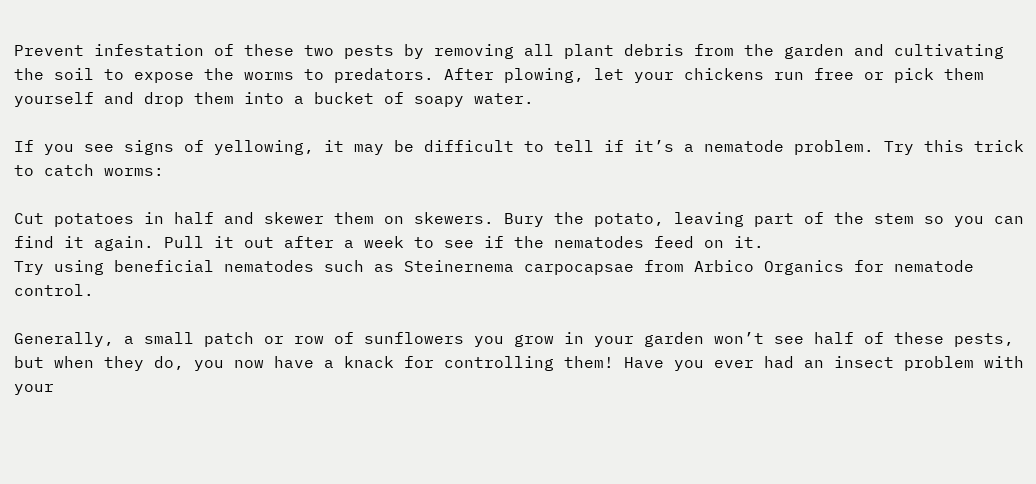Prevent infestation of these two pests by removing all plant debris from the garden and cultivating the soil to expose the worms to predators. After plowing, let your chickens run free or pick them yourself and drop them into a bucket of soapy water.

If you see signs of yellowing, it may be difficult to tell if it’s a nematode problem. Try this trick to catch worms:

Cut potatoes in half and skewer them on skewers. Bury the potato, leaving part of the stem so you can find it again. Pull it out after a week to see if the nematodes feed on it.
Try using beneficial nematodes such as Steinernema carpocapsae from Arbico Organics for nematode control.

Generally, a small patch or row of sunflowers you grow in your garden won’t see half of these pests, but when they do, you now have a knack for controlling them! Have you ever had an insect problem with your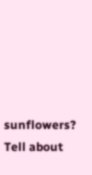sunflowers? Tell about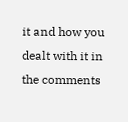it and how you dealt with it in the comments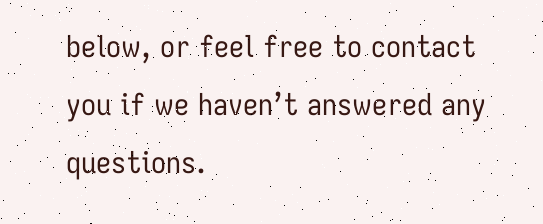below, or feel free to contact you if we haven’t answered any questions.